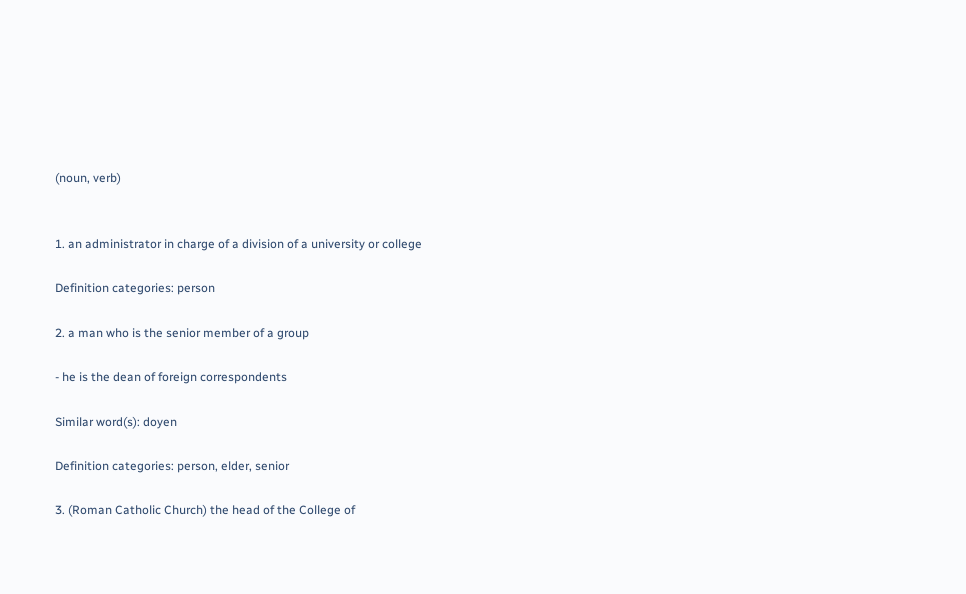(noun, verb)


1. an administrator in charge of a division of a university or college

Definition categories: person

2. a man who is the senior member of a group

- he is the dean of foreign correspondents

Similar word(s): doyen

Definition categories: person, elder, senior

3. (Roman Catholic Church) the head of the College of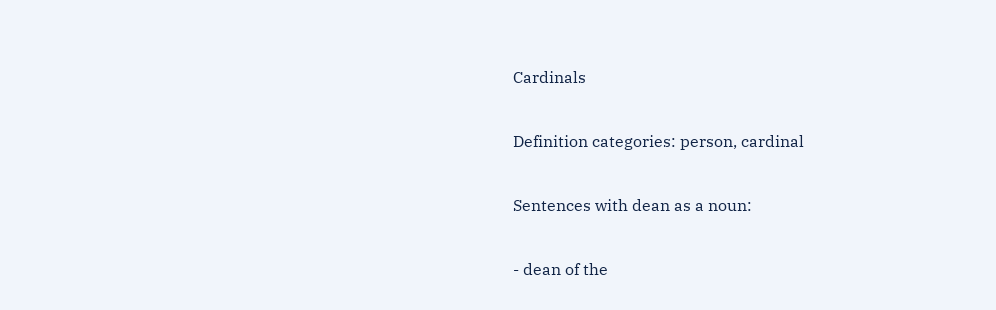Cardinals

Definition categories: person, cardinal

Sentences with dean as a noun:

- dean of the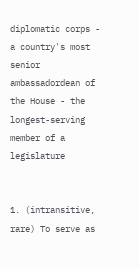diplomatic corps - a country's most senior ambassadordean of the House - the longest-serving member of a legislature


1. (intransitive, rare) To serve as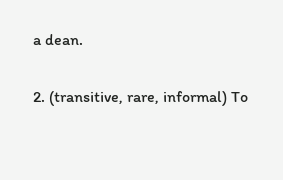a dean.

2. (transitive, rare, informal) To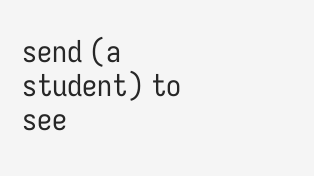send (a student) to see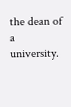the dean of a university.